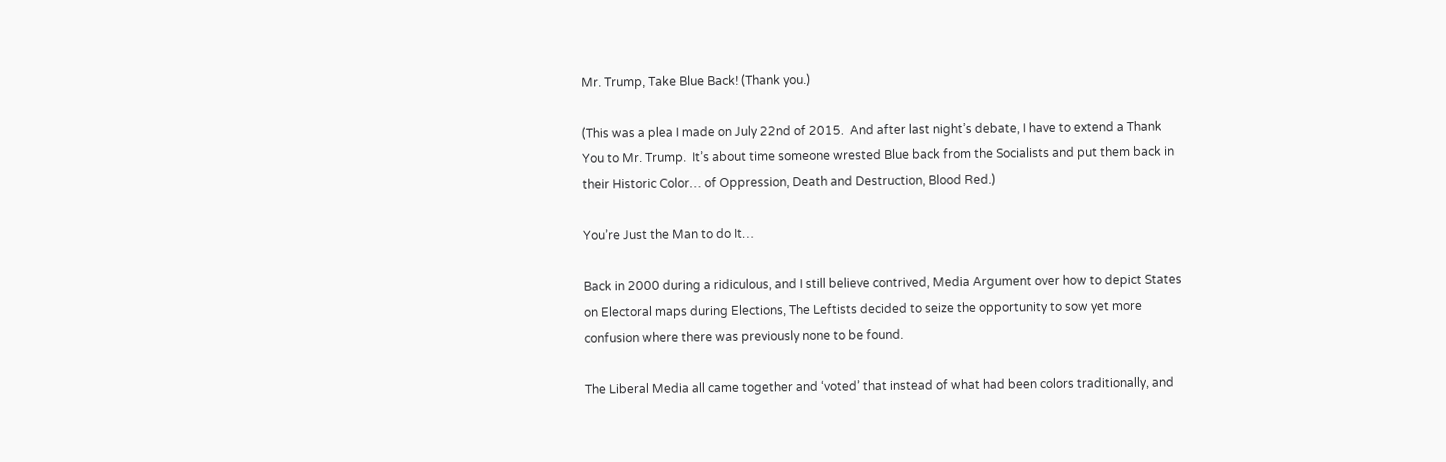Mr. Trump, Take Blue Back! (Thank you.)

(This was a plea I made on July 22nd of 2015.  And after last night’s debate, I have to extend a Thank You to Mr. Trump.  It’s about time someone wrested Blue back from the Socialists and put them back in their Historic Color… of Oppression, Death and Destruction, Blood Red.)

You’re Just the Man to do It…

Back in 2000 during a ridiculous, and I still believe contrived, Media Argument over how to depict States on Electoral maps during Elections, The Leftists decided to seize the opportunity to sow yet more confusion where there was previously none to be found.

The Liberal Media all came together and ‘voted’ that instead of what had been colors traditionally, and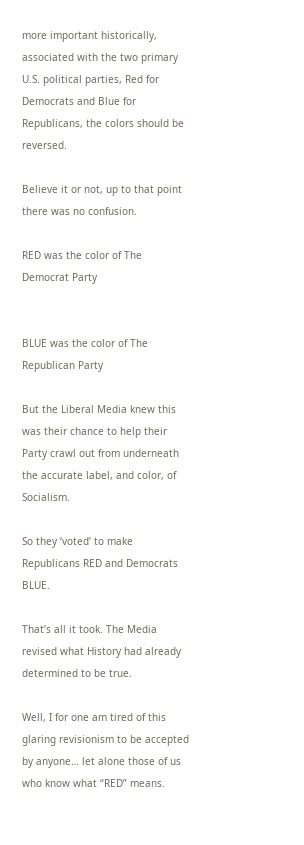more important historically, associated with the two primary U.S. political parties, Red for Democrats and Blue for Republicans, the colors should be reversed.

Believe it or not, up to that point there was no confusion.

RED was the color of The Democrat Party


BLUE was the color of The Republican Party

But the Liberal Media knew this was their chance to help their Party crawl out from underneath the accurate label, and color, of Socialism.

So they ‘voted’ to make Republicans RED and Democrats BLUE.

That’s all it took. The Media revised what History had already determined to be true.

Well, I for one am tired of this glaring revisionism to be accepted by anyone… let alone those of us who know what “RED” means.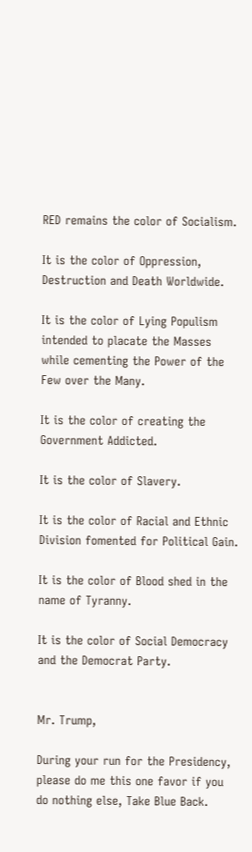RED remains the color of Socialism.

It is the color of Oppression, Destruction and Death Worldwide.

It is the color of Lying Populism intended to placate the Masses while cementing the Power of the Few over the Many.

It is the color of creating the Government Addicted.

It is the color of Slavery.

It is the color of Racial and Ethnic Division fomented for Political Gain.

It is the color of Blood shed in the name of Tyranny.

It is the color of Social Democracy and the Democrat Party.


Mr. Trump,

During your run for the Presidency, please do me this one favor if you do nothing else, Take Blue Back.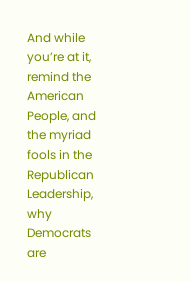And while you’re at it, remind the American People, and the myriad fools in the Republican Leadership, why Democrats are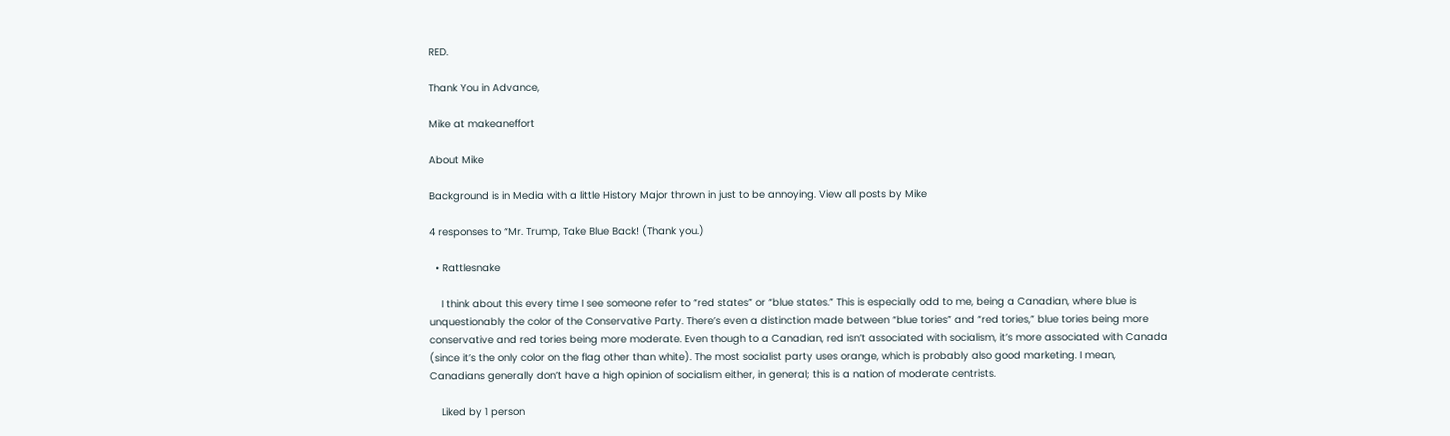RED.

Thank You in Advance,

Mike at makeaneffort

About Mike

Background is in Media with a little History Major thrown in just to be annoying. View all posts by Mike

4 responses to “Mr. Trump, Take Blue Back! (Thank you.)

  • Rattlesnake

    I think about this every time I see someone refer to “red states” or “blue states.” This is especially odd to me, being a Canadian, where blue is unquestionably the color of the Conservative Party. There’s even a distinction made between “blue tories” and “red tories,” blue tories being more conservative and red tories being more moderate. Even though to a Canadian, red isn’t associated with socialism, it’s more associated with Canada (since it’s the only color on the flag other than white). The most socialist party uses orange, which is probably also good marketing. I mean, Canadians generally don’t have a high opinion of socialism either, in general; this is a nation of moderate centrists.

    Liked by 1 person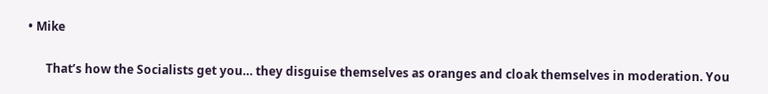• Mike

      That’s how the Socialists get you… they disguise themselves as oranges and cloak themselves in moderation. You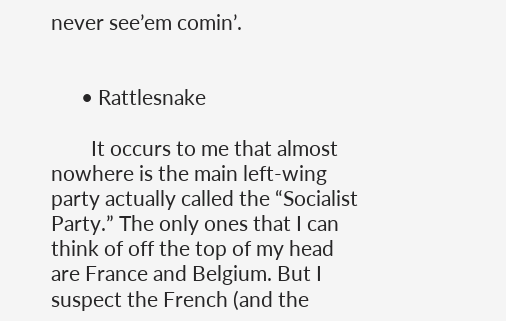never see’em comin’.


      • Rattlesnake

        It occurs to me that almost nowhere is the main left-wing party actually called the “Socialist Party.” The only ones that I can think of off the top of my head are France and Belgium. But I suspect the French (and the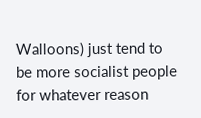Walloons) just tend to be more socialist people for whatever reason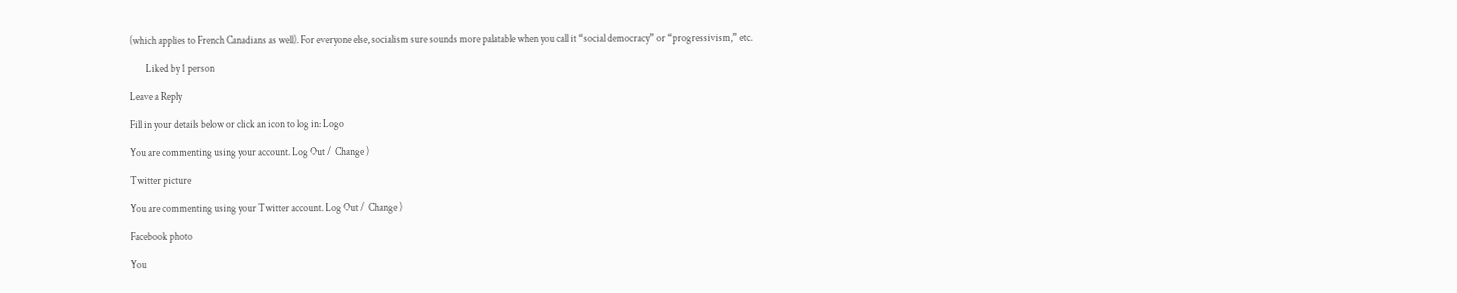(which applies to French Canadians as well). For everyone else, socialism sure sounds more palatable when you call it “social democracy” or “progressivism,” etc.

        Liked by 1 person

Leave a Reply

Fill in your details below or click an icon to log in: Logo

You are commenting using your account. Log Out /  Change )

Twitter picture

You are commenting using your Twitter account. Log Out /  Change )

Facebook photo

You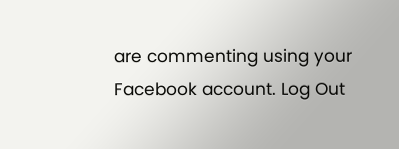are commenting using your Facebook account. Log Out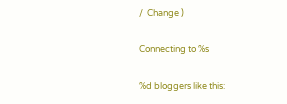/  Change )

Connecting to %s

%d bloggers like this: